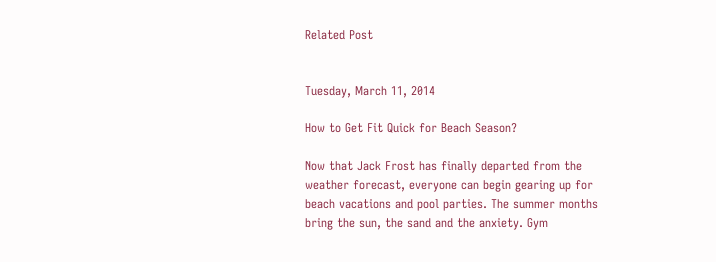Related Post


Tuesday, March 11, 2014

How to Get Fit Quick for Beach Season?

Now that Jack Frost has finally departed from the weather forecast, everyone can begin gearing up for beach vacations and pool parties. The summer months bring the sun, the sand and the anxiety. Gym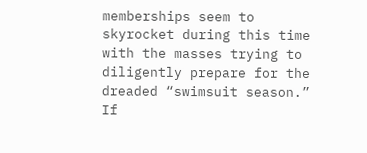memberships seem to skyrocket during this time with the masses trying to diligently prepare for the dreaded “swimsuit season.” If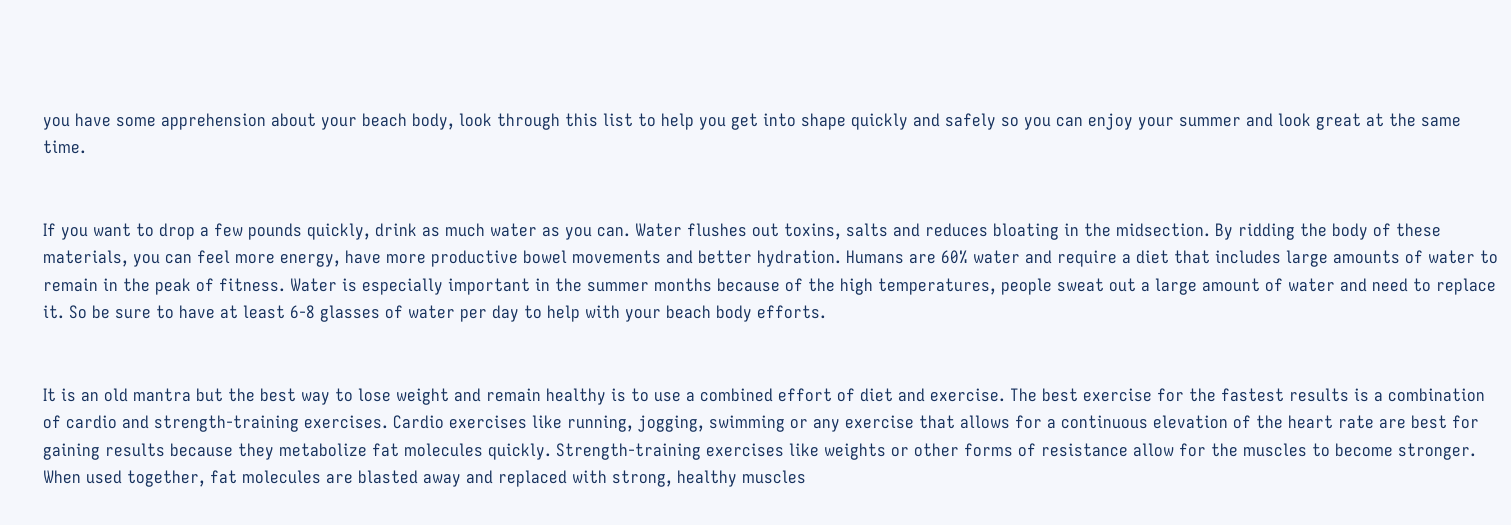you have some apprehension about your beach body, look through this list to help you get into shape quickly and safely so you can enjoy your summer and look great at the same time.


If you want to drop a few pounds quickly, drink as much water as you can. Water flushes out toxins, salts and reduces bloating in the midsection. By ridding the body of these materials, you can feel more energy, have more productive bowel movements and better hydration. Humans are 60% water and require a diet that includes large amounts of water to remain in the peak of fitness. Water is especially important in the summer months because of the high temperatures, people sweat out a large amount of water and need to replace it. So be sure to have at least 6-8 glasses of water per day to help with your beach body efforts.


It is an old mantra but the best way to lose weight and remain healthy is to use a combined effort of diet and exercise. The best exercise for the fastest results is a combination of cardio and strength-training exercises. Cardio exercises like running, jogging, swimming or any exercise that allows for a continuous elevation of the heart rate are best for gaining results because they metabolize fat molecules quickly. Strength-training exercises like weights or other forms of resistance allow for the muscles to become stronger. When used together, fat molecules are blasted away and replaced with strong, healthy muscles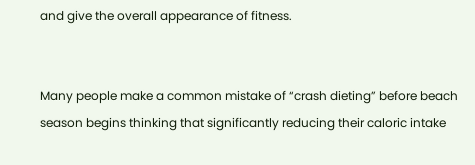and give the overall appearance of fitness.


Many people make a common mistake of “crash dieting” before beach season begins thinking that significantly reducing their caloric intake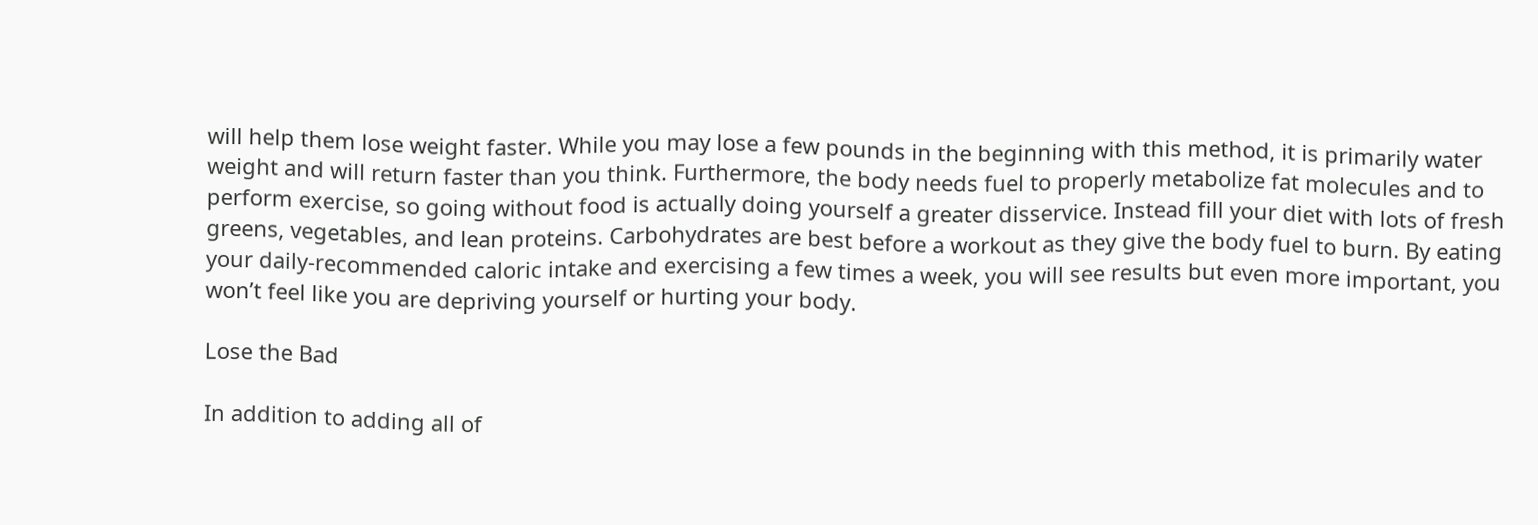will help them lose weight faster. While you may lose a few pounds in the beginning with this method, it is primarily water weight and will return faster than you think. Furthermore, the body needs fuel to properly metabolize fat molecules and to perform exercise, so going without food is actually doing yourself a greater disservice. Instead fill your diet with lots of fresh greens, vegetables, and lean proteins. Carbohydrates are best before a workout as they give the body fuel to burn. By eating your daily-recommended caloric intake and exercising a few times a week, you will see results but even more important, you won’t feel like you are depriving yourself or hurting your body.

Lose the Bad

In addition to adding all of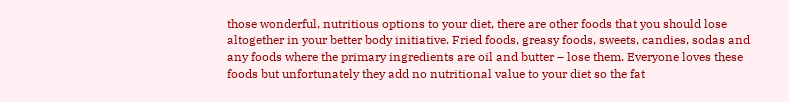those wonderful, nutritious options to your diet, there are other foods that you should lose altogether in your better body initiative. Fried foods, greasy foods, sweets, candies, sodas and any foods where the primary ingredients are oil and butter – lose them. Everyone loves these foods but unfortunately they add no nutritional value to your diet so the fat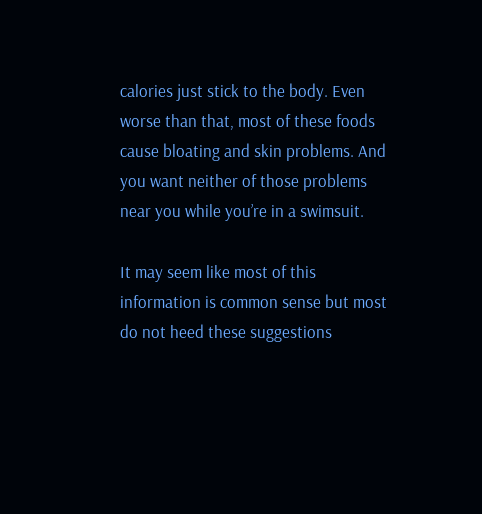calories just stick to the body. Even worse than that, most of these foods cause bloating and skin problems. And you want neither of those problems near you while you’re in a swimsuit.

It may seem like most of this information is common sense but most do not heed these suggestions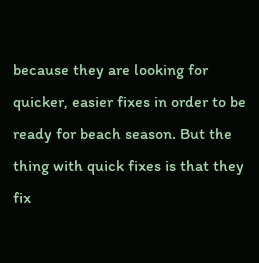because they are looking for quicker, easier fixes in order to be ready for beach season. But the thing with quick fixes is that they fix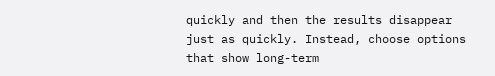quickly and then the results disappear just as quickly. Instead, choose options that show long-term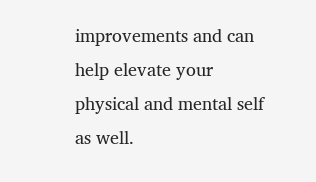improvements and can help elevate your physical and mental self as well.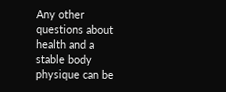Any other questions about health and a stable body physique can be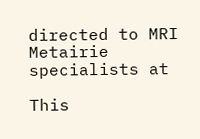directed to MRI Metairie specialists at

This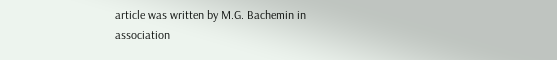article was written by M.G. Bachemin in association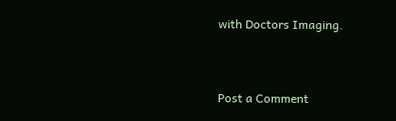with Doctors Imaging.


Post a Comment